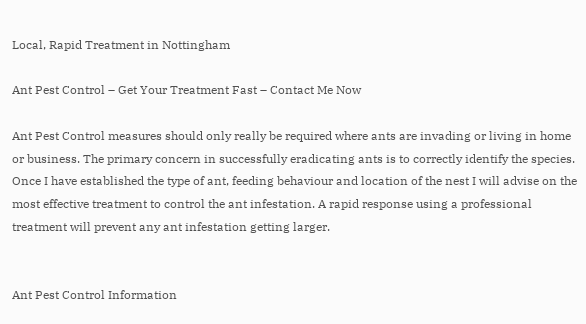Local, Rapid Treatment in Nottingham

Ant Pest Control – Get Your Treatment Fast – Contact Me Now

Ant Pest Control measures should only really be required where ants are invading or living in home or business. The primary concern in successfully eradicating ants is to correctly identify the species. Once I have established the type of ant, feeding behaviour and location of the nest I will advise on the most effective treatment to control the ant infestation. A rapid response using a professional treatment will prevent any ant infestation getting larger.


Ant Pest Control Information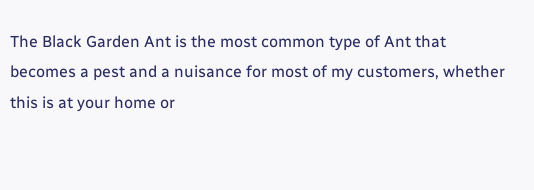The Black Garden Ant is the most common type of Ant that becomes a pest and a nuisance for most of my customers, whether this is at your home or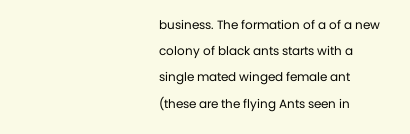business. The formation of a of a new colony of black ants starts with a single mated winged female ant (these are the flying Ants seen in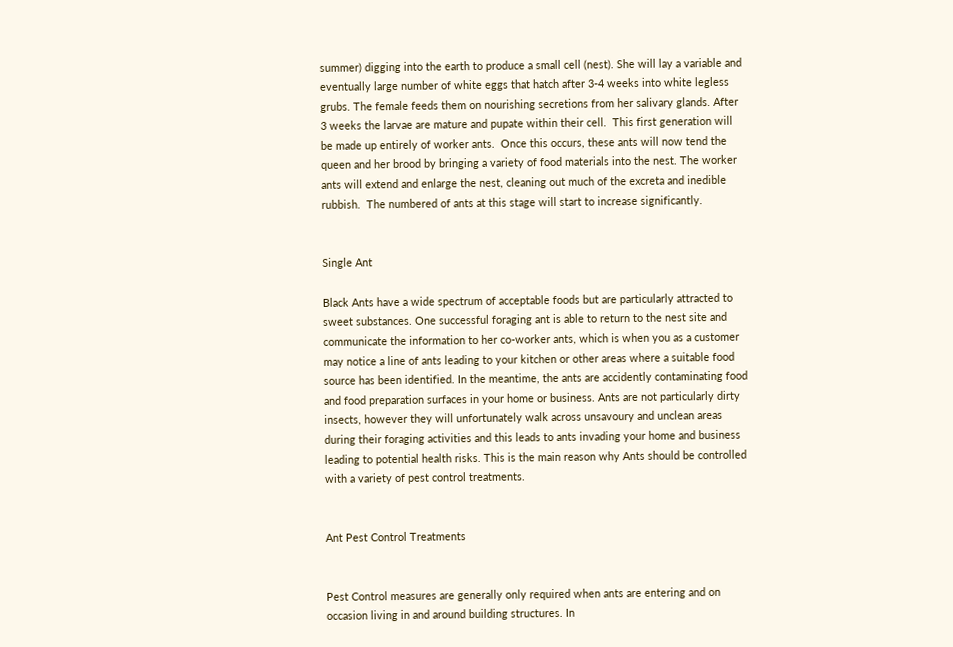summer) digging into the earth to produce a small cell (nest). She will lay a variable and eventually large number of white eggs that hatch after 3-4 weeks into white legless grubs. The female feeds them on nourishing secretions from her salivary glands. After 3 weeks the larvae are mature and pupate within their cell.  This first generation will be made up entirely of worker ants.  Once this occurs, these ants will now tend the queen and her brood by bringing a variety of food materials into the nest. The worker ants will extend and enlarge the nest, cleaning out much of the excreta and inedible rubbish.  The numbered of ants at this stage will start to increase significantly.


Single Ant

Black Ants have a wide spectrum of acceptable foods but are particularly attracted to sweet substances. One successful foraging ant is able to return to the nest site and communicate the information to her co-worker ants, which is when you as a customer may notice a line of ants leading to your kitchen or other areas where a suitable food source has been identified. In the meantime, the ants are accidently contaminating food and food preparation surfaces in your home or business. Ants are not particularly dirty insects, however they will unfortunately walk across unsavoury and unclean areas during their foraging activities and this leads to ants invading your home and business leading to potential health risks. This is the main reason why Ants should be controlled with a variety of pest control treatments.


Ant Pest Control Treatments


Pest Control measures are generally only required when ants are entering and on occasion living in and around building structures. In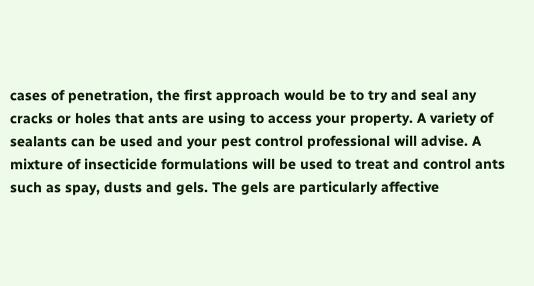cases of penetration, the first approach would be to try and seal any cracks or holes that ants are using to access your property. A variety of sealants can be used and your pest control professional will advise. A mixture of insecticide formulations will be used to treat and control ants such as spay, dusts and gels. The gels are particularly affective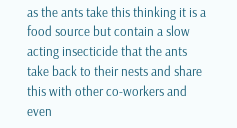as the ants take this thinking it is a food source but contain a slow acting insecticide that the ants take back to their nests and share this with other co-workers and even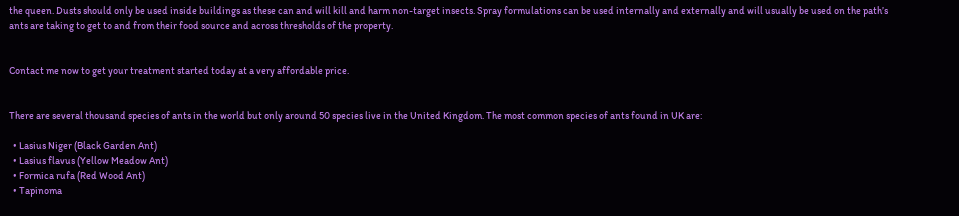the queen. Dusts should only be used inside buildings as these can and will kill and harm non-target insects. Spray formulations can be used internally and externally and will usually be used on the path’s ants are taking to get to and from their food source and across thresholds of the property.


Contact me now to get your treatment started today at a very affordable price.


There are several thousand species of ants in the world but only around 50 species live in the United Kingdom. The most common species of ants found in UK are:

  • Lasius Niger (Black Garden Ant)
  • Lasius flavus (Yellow Meadow Ant)
  • Formica rufa (Red Wood Ant)
  • Tapinoma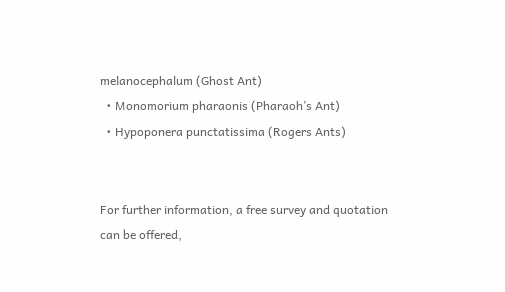melanocephalum (Ghost Ant)
  • Monomorium pharaonis (Pharaoh’s Ant)
  • Hypoponera punctatissima (Rogers Ants)


For further information, a free survey and quotation can be offered,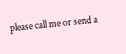please call me or send a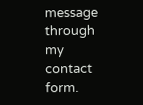message through my contact form.